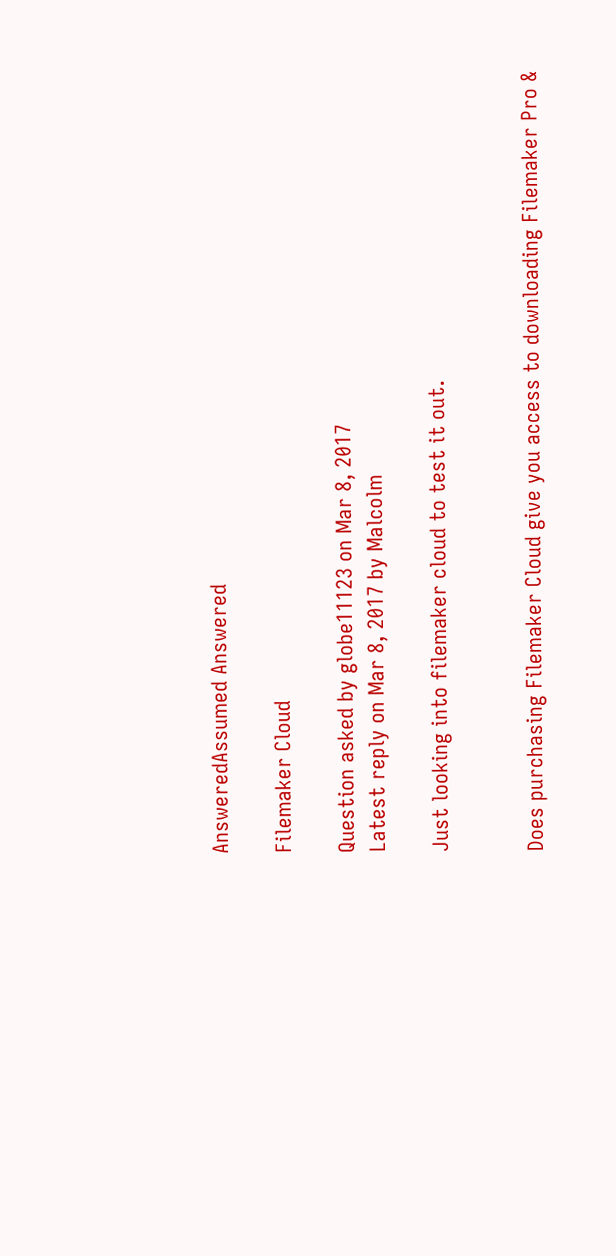AnsweredAssumed Answered

Filemaker Cloud

Question asked by globe11123 on Mar 8, 2017
Latest reply on Mar 8, 2017 by Malcolm

Just looking into filemaker cloud to test it out.


Does purchasing Filemaker Cloud give you access to downloading Filemaker Pro &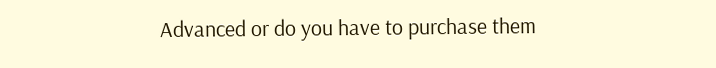Advanced or do you have to purchase them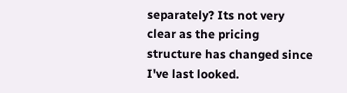separately? Its not very clear as the pricing structure has changed since I've last looked.